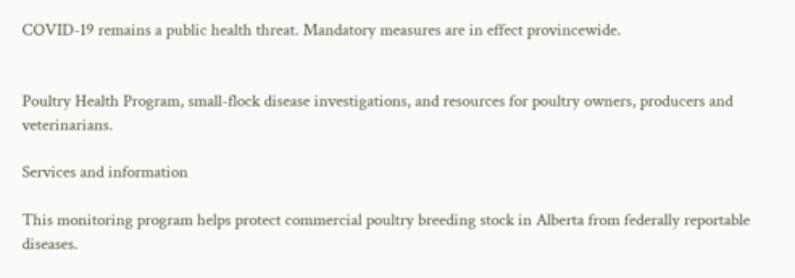COVID-19 remains a public health threat. Mandatory measures are in effect provincewide.


Poultry Health Program, small-flock disease investigations, and resources for poultry owners, producers and veterinarians.

Services and information

This monitoring program helps protect commercial poultry breeding stock in Alberta from federally reportable diseases.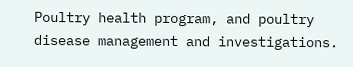Poultry health program, and poultry disease management and investigations.